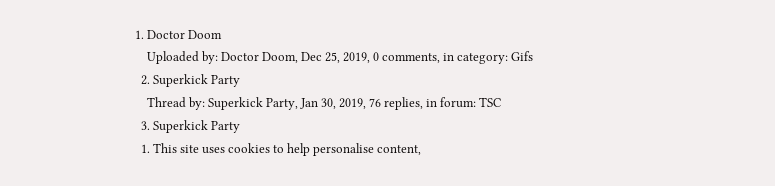1. Doctor Doom
    Uploaded by: Doctor Doom, Dec 25, 2019, 0 comments, in category: Gifs
  2. Superkick Party
    Thread by: Superkick Party, Jan 30, 2019, 76 replies, in forum: TSC
  3. Superkick Party
  1. This site uses cookies to help personalise content,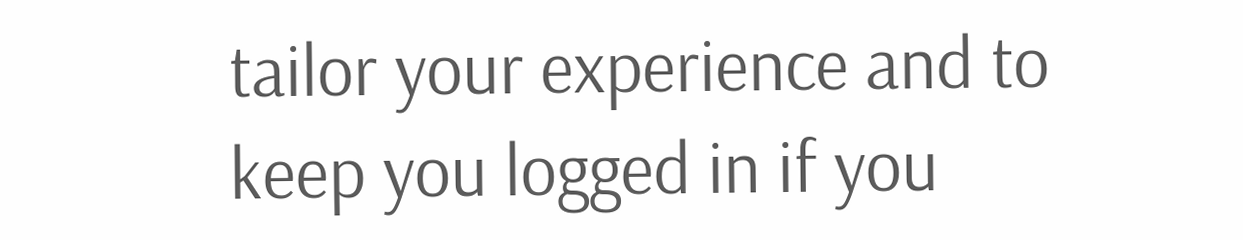tailor your experience and to keep you logged in if you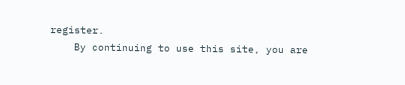register.
    By continuing to use this site, you are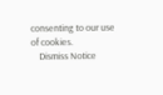consenting to our use of cookies.
    Dismiss Notice